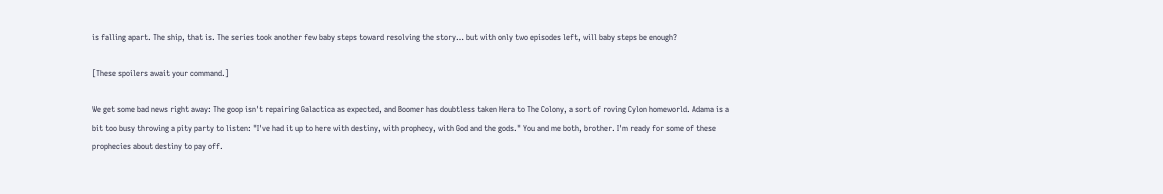is falling apart. The ship, that is. The series took another few baby steps toward resolving the story… but with only two episodes left, will baby steps be enough?

[These spoilers await your command.]

We get some bad news right away: The goop isn't repairing Galactica as expected, and Boomer has doubtless taken Hera to The Colony, a sort of roving Cylon homeworld. Adama is a bit too busy throwing a pity party to listen: "I've had it up to here with destiny, with prophecy, with God and the gods." You and me both, brother. I'm ready for some of these prophecies about destiny to pay off.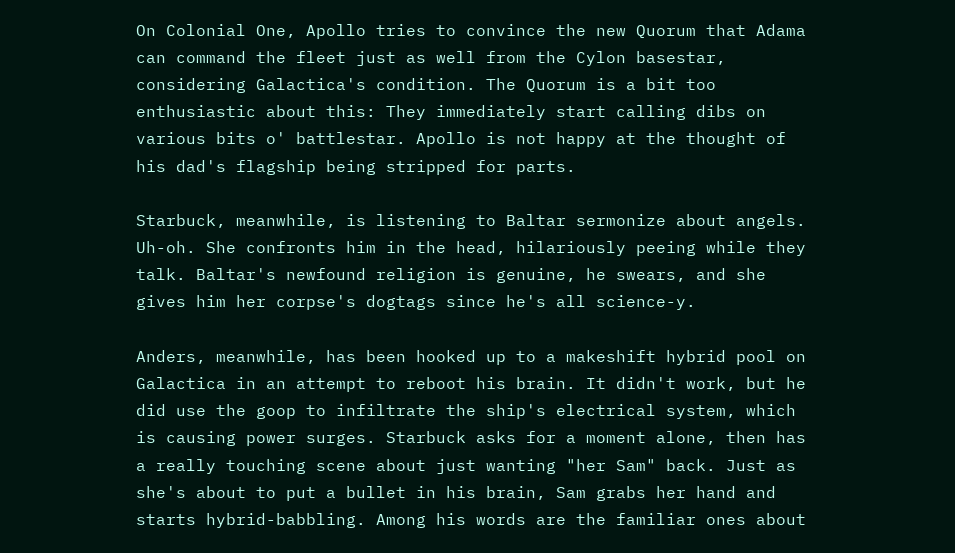On Colonial One, Apollo tries to convince the new Quorum that Adama can command the fleet just as well from the Cylon basestar, considering Galactica's condition. The Quorum is a bit too enthusiastic about this: They immediately start calling dibs on various bits o' battlestar. Apollo is not happy at the thought of his dad's flagship being stripped for parts.

Starbuck, meanwhile, is listening to Baltar sermonize about angels. Uh-oh. She confronts him in the head, hilariously peeing while they talk. Baltar's newfound religion is genuine, he swears, and she gives him her corpse's dogtags since he's all science-y.

Anders, meanwhile, has been hooked up to a makeshift hybrid pool on Galactica in an attempt to reboot his brain. It didn't work, but he did use the goop to infiltrate the ship's electrical system, which is causing power surges. Starbuck asks for a moment alone, then has a really touching scene about just wanting "her Sam" back. Just as she's about to put a bullet in his brain, Sam grabs her hand and starts hybrid-babbling. Among his words are the familiar ones about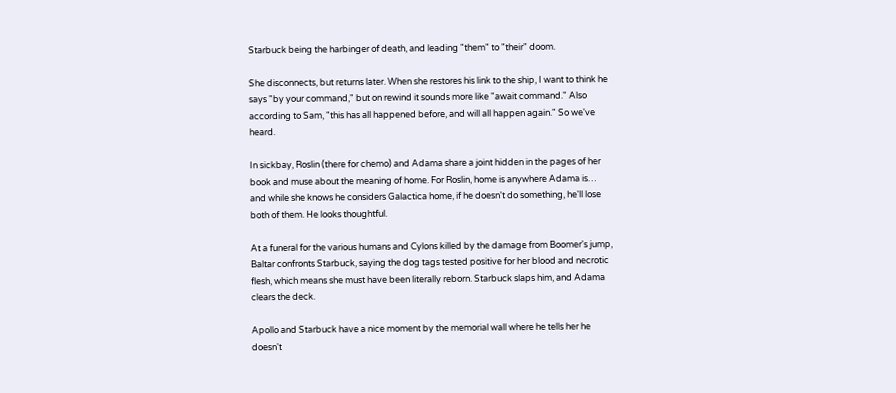Starbuck being the harbinger of death, and leading "them" to "their" doom.

She disconnects, but returns later. When she restores his link to the ship, I want to think he says "by your command," but on rewind it sounds more like "await command." Also according to Sam, "this has all happened before, and will all happen again." So we've heard.

In sickbay, Roslin (there for chemo) and Adama share a joint hidden in the pages of her book and muse about the meaning of home. For Roslin, home is anywhere Adama is… and while she knows he considers Galactica home, if he doesn't do something, he'll lose both of them. He looks thoughtful.

At a funeral for the various humans and Cylons killed by the damage from Boomer's jump, Baltar confronts Starbuck, saying the dog tags tested positive for her blood and necrotic flesh, which means she must have been literally reborn. Starbuck slaps him, and Adama clears the deck.

Apollo and Starbuck have a nice moment by the memorial wall where he tells her he doesn't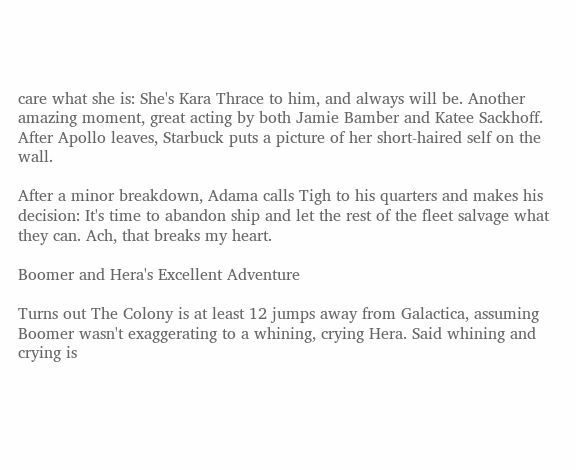care what she is: She's Kara Thrace to him, and always will be. Another amazing moment, great acting by both Jamie Bamber and Katee Sackhoff. After Apollo leaves, Starbuck puts a picture of her short-haired self on the wall.

After a minor breakdown, Adama calls Tigh to his quarters and makes his decision: It's time to abandon ship and let the rest of the fleet salvage what they can. Ach, that breaks my heart.

Boomer and Hera's Excellent Adventure

Turns out The Colony is at least 12 jumps away from Galactica, assuming Boomer wasn't exaggerating to a whining, crying Hera. Said whining and crying is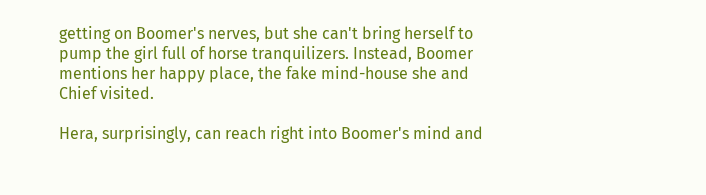getting on Boomer's nerves, but she can't bring herself to pump the girl full of horse tranquilizers. Instead, Boomer mentions her happy place, the fake mind-house she and Chief visited.

Hera, surprisingly, can reach right into Boomer's mind and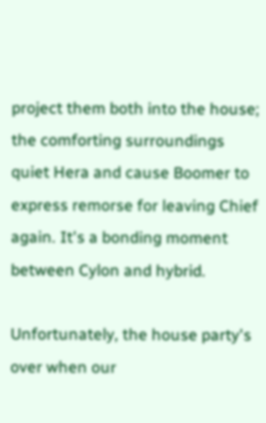project them both into the house; the comforting surroundings quiet Hera and cause Boomer to express remorse for leaving Chief again. It's a bonding moment between Cylon and hybrid.

Unfortunately, the house party's over when our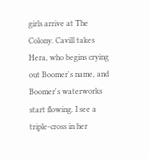girls arrive at The Colony. Cavill takes Hera, who begins crying out Boomer's name, and Boomer's waterworks start flowing. I see a triple-cross in her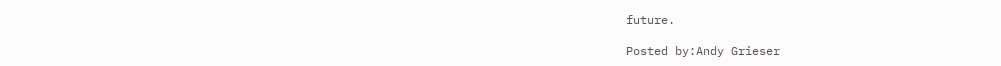future.

Posted by:Andy Grieser